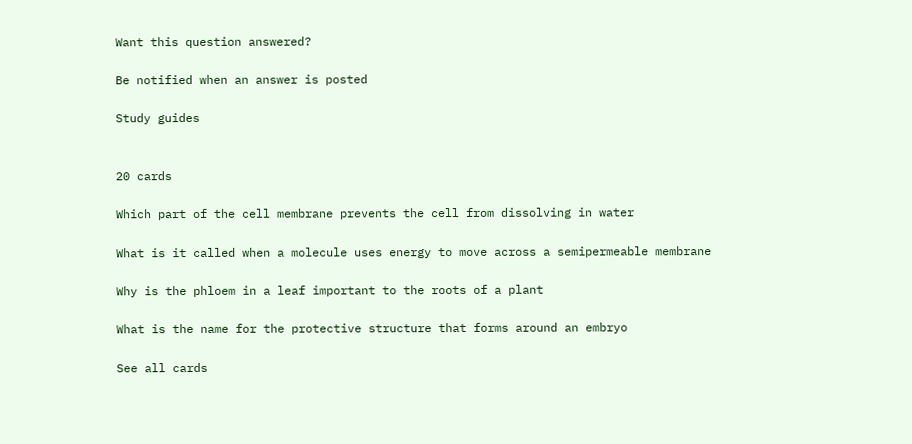Want this question answered?

Be notified when an answer is posted

Study guides


20 cards

Which part of the cell membrane prevents the cell from dissolving in water

What is it called when a molecule uses energy to move across a semipermeable membrane

Why is the phloem in a leaf important to the roots of a plant

What is the name for the protective structure that forms around an embryo

See all cards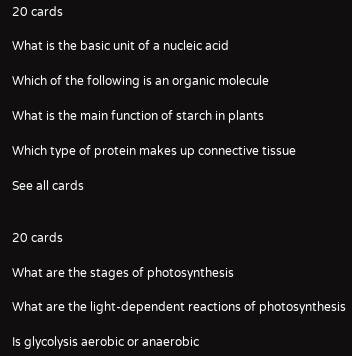20 cards

What is the basic unit of a nucleic acid

Which of the following is an organic molecule

What is the main function of starch in plants

Which type of protein makes up connective tissue

See all cards


20 cards

What are the stages of photosynthesis

What are the light-dependent reactions of photosynthesis

Is glycolysis aerobic or anaerobic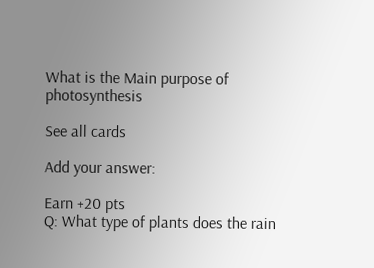What is the Main purpose of photosynthesis

See all cards

Add your answer:

Earn +20 pts
Q: What type of plants does the rain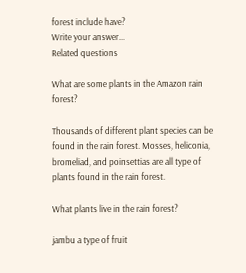forest include have?
Write your answer...
Related questions

What are some plants in the Amazon rain forest?

Thousands of different plant species can be found in the rain forest. Mosses, heliconia, bromeliad, and poinsettias are all type of plants found in the rain forest.

What plants live in the rain forest?

jambu a type of fruit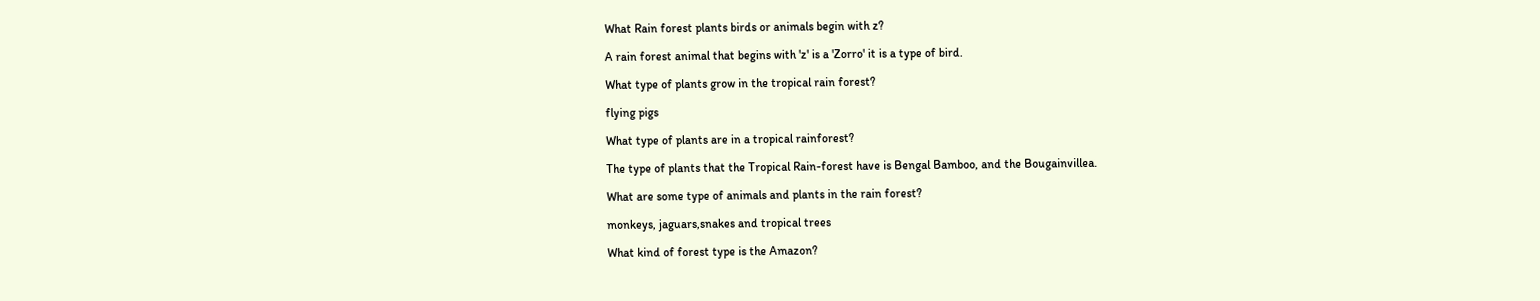What Rain forest plants birds or animals begin with z?

A rain forest animal that begins with 'z' is a 'Zorro' it is a type of bird.

What type of plants grow in the tropical rain forest?

flying pigs

What type of plants are in a tropical rainforest?

The type of plants that the Tropical Rain-forest have is Bengal Bamboo, and the Bougainvillea.

What are some type of animals and plants in the rain forest?

monkeys, jaguars,snakes and tropical trees

What kind of forest type is the Amazon?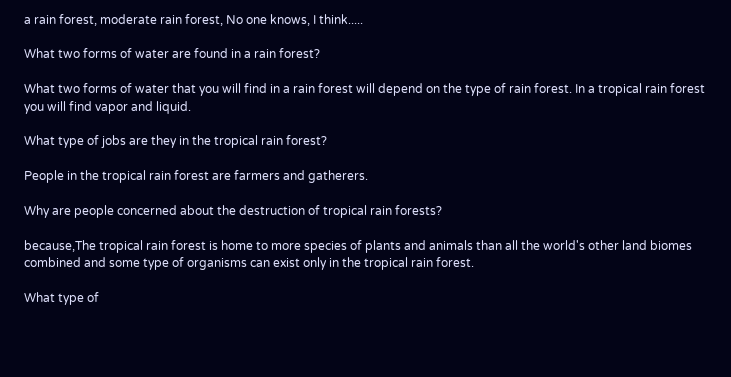a rain forest, moderate rain forest, No one knows, I think.....

What two forms of water are found in a rain forest?

What two forms of water that you will find in a rain forest will depend on the type of rain forest. In a tropical rain forest you will find vapor and liquid.

What type of jobs are they in the tropical rain forest?

People in the tropical rain forest are farmers and gatherers.

Why are people concerned about the destruction of tropical rain forests?

because,The tropical rain forest is home to more species of plants and animals than all the world's other land biomes combined and some type of organisms can exist only in the tropical rain forest.

What type of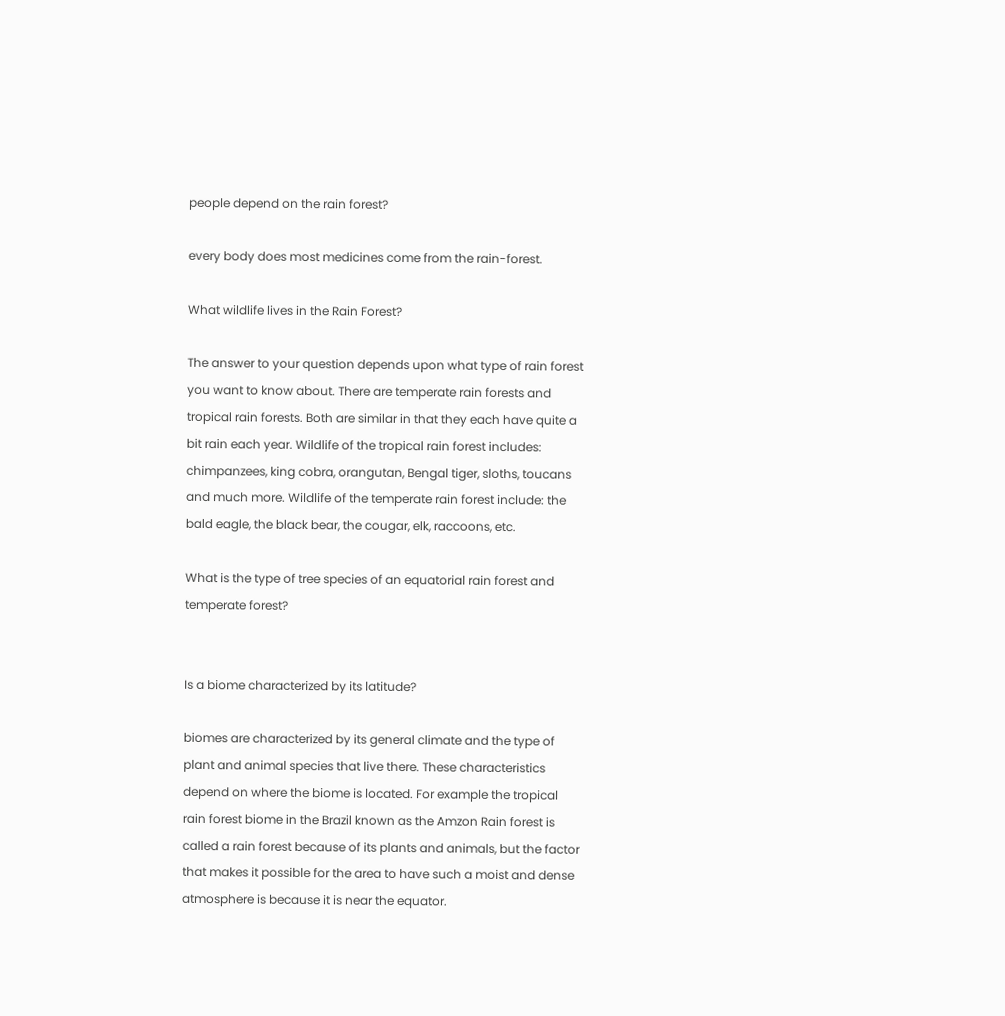people depend on the rain forest?

every body does most medicines come from the rain-forest.

What wildlife lives in the Rain Forest?

The answer to your question depends upon what type of rain forest you want to know about. There are temperate rain forests and tropical rain forests. Both are similar in that they each have quite a bit rain each year. Wildlife of the tropical rain forest includes: chimpanzees, king cobra, orangutan, Bengal tiger, sloths, toucans and much more. Wildlife of the temperate rain forest include: the bald eagle, the black bear, the cougar, elk, raccoons, etc.

What is the type of tree species of an equatorial rain forest and temperate forest?


Is a biome characterized by its latitude?

biomes are characterized by its general climate and the type of plant and animal species that live there. These characteristics depend on where the biome is located. For example the tropical rain forest biome in the Brazil known as the Amzon Rain forest is called a rain forest because of its plants and animals, but the factor that makes it possible for the area to have such a moist and dense atmosphere is because it is near the equator.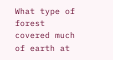What type of forest covered much of earth at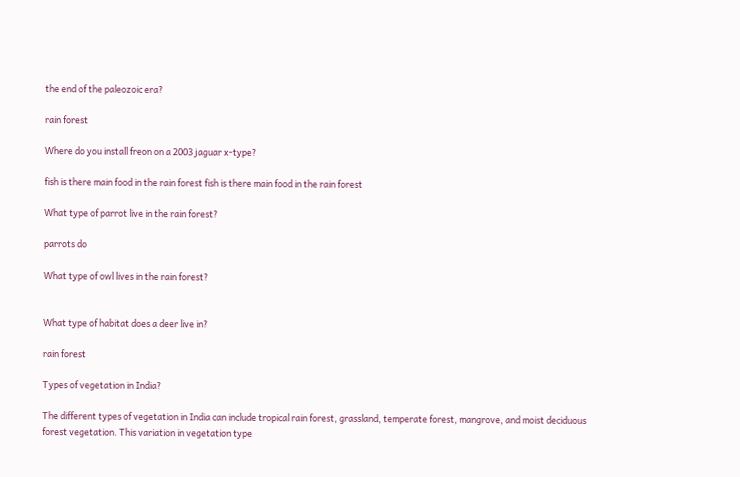the end of the paleozoic era?

rain forest

Where do you install freon on a 2003 jaguar x-type?

fish is there main food in the rain forest fish is there main food in the rain forest

What type of parrot live in the rain forest?

parrots do

What type of owl lives in the rain forest?


What type of habitat does a deer live in?

rain forest

Types of vegetation in India?

The different types of vegetation in India can include tropical rain forest, grassland, temperate forest, mangrove, and moist deciduous forest vegetation. This variation in vegetation type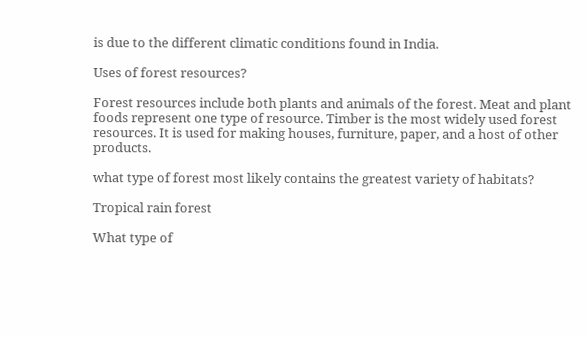is due to the different climatic conditions found in India.

Uses of forest resources?

Forest resources include both plants and animals of the forest. Meat and plant foods represent one type of resource. Timber is the most widely used forest resources. It is used for making houses, furniture, paper, and a host of other products.

what type of forest most likely contains the greatest variety of habitats?

Tropical rain forest

What type of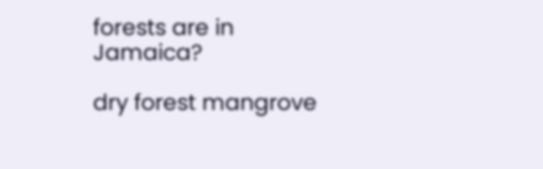forests are in Jamaica?

dry forest mangrove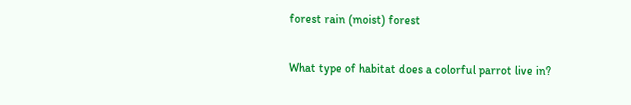forest rain (moist) forest

What type of habitat does a colorful parrot live in?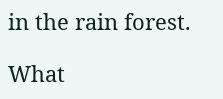in the rain forest.

What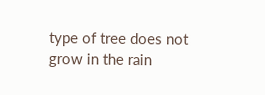type of tree does not grow in the rain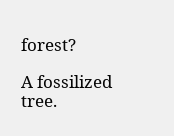forest?

A fossilized tree.